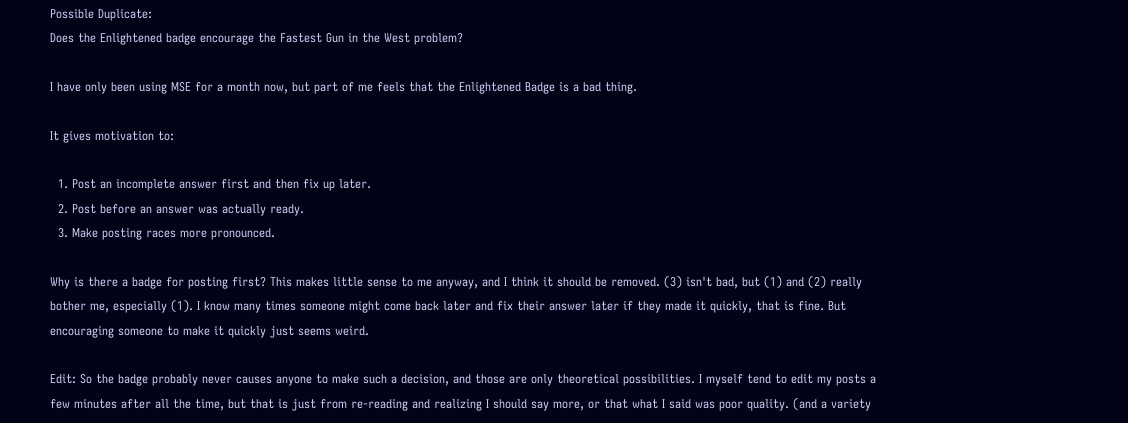Possible Duplicate:
Does the Enlightened badge encourage the Fastest Gun in the West problem?

I have only been using MSE for a month now, but part of me feels that the Enlightened Badge is a bad thing.

It gives motivation to:

  1. Post an incomplete answer first and then fix up later.
  2. Post before an answer was actually ready.
  3. Make posting races more pronounced.

Why is there a badge for posting first? This makes little sense to me anyway, and I think it should be removed. (3) isn't bad, but (1) and (2) really bother me, especially (1). I know many times someone might come back later and fix their answer later if they made it quickly, that is fine. But encouraging someone to make it quickly just seems weird.

Edit: So the badge probably never causes anyone to make such a decision, and those are only theoretical possibilities. I myself tend to edit my posts a few minutes after all the time, but that is just from re-reading and realizing I should say more, or that what I said was poor quality. (and a variety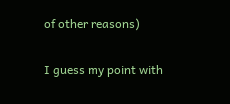of other reasons)

I guess my point with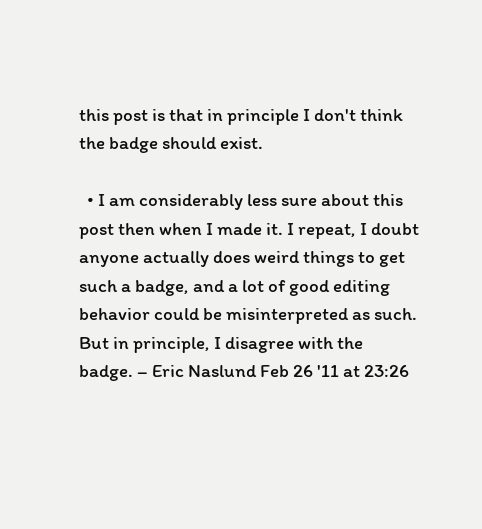this post is that in principle I don't think the badge should exist.

  • I am considerably less sure about this post then when I made it. I repeat, I doubt anyone actually does weird things to get such a badge, and a lot of good editing behavior could be misinterpreted as such. But in principle, I disagree with the badge. – Eric Naslund Feb 26 '11 at 23:26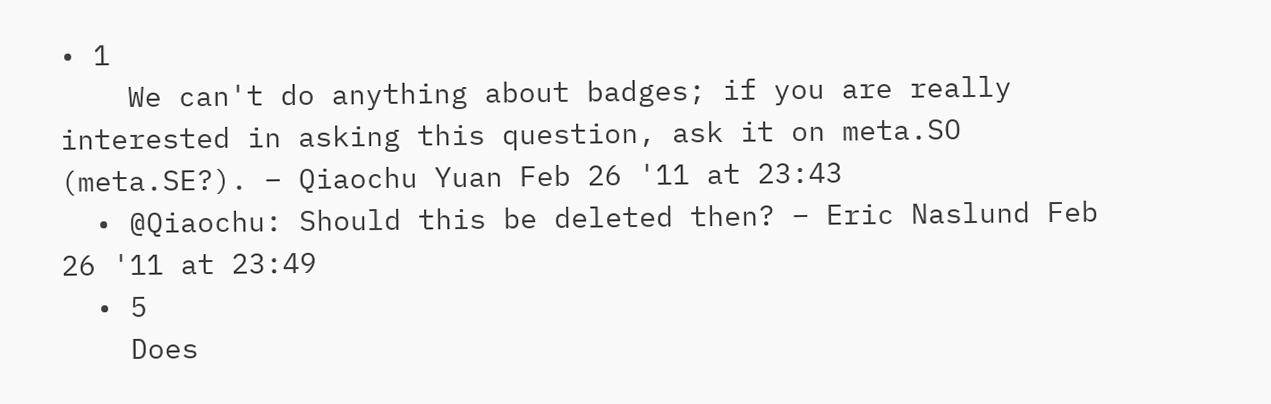• 1
    We can't do anything about badges; if you are really interested in asking this question, ask it on meta.SO (meta.SE?). – Qiaochu Yuan Feb 26 '11 at 23:43
  • @Qiaochu: Should this be deleted then? – Eric Naslund Feb 26 '11 at 23:49
  • 5
    Does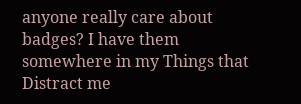anyone really care about badges? I have them somewhere in my Things that Distract me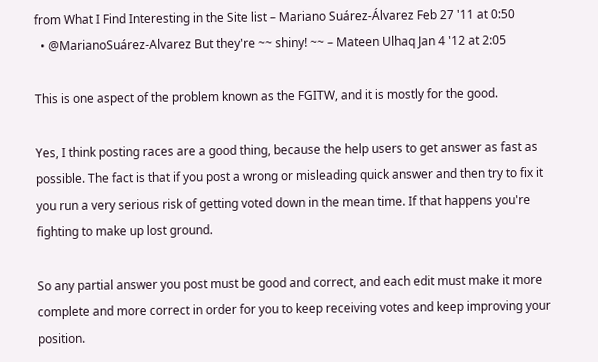from What I Find Interesting in the Site list – Mariano Suárez-Álvarez Feb 27 '11 at 0:50
  • @MarianoSuárez-Alvarez But they're ~~ shiny! ~~ – Mateen Ulhaq Jan 4 '12 at 2:05

This is one aspect of the problem known as the FGITW, and it is mostly for the good.

Yes, I think posting races are a good thing, because the help users to get answer as fast as possible. The fact is that if you post a wrong or misleading quick answer and then try to fix it you run a very serious risk of getting voted down in the mean time. If that happens you're fighting to make up lost ground.

So any partial answer you post must be good and correct, and each edit must make it more complete and more correct in order for you to keep receiving votes and keep improving your position.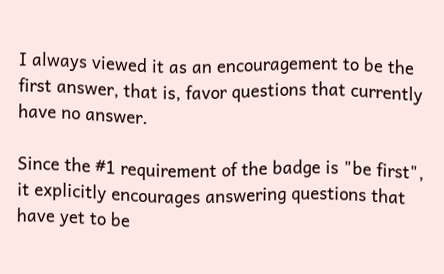I always viewed it as an encouragement to be the first answer, that is, favor questions that currently have no answer.

Since the #1 requirement of the badge is "be first", it explicitly encourages answering questions that have yet to be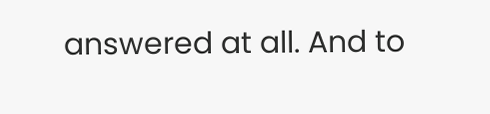answered at all. And to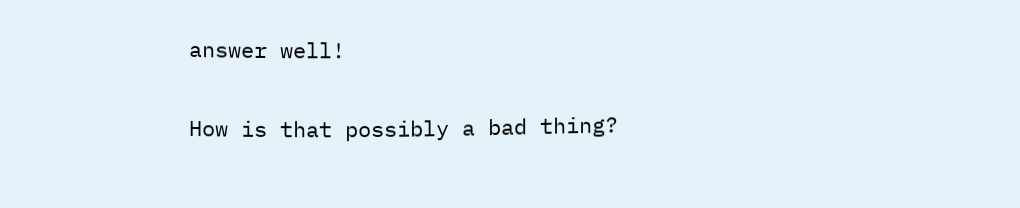answer well!

How is that possibly a bad thing?